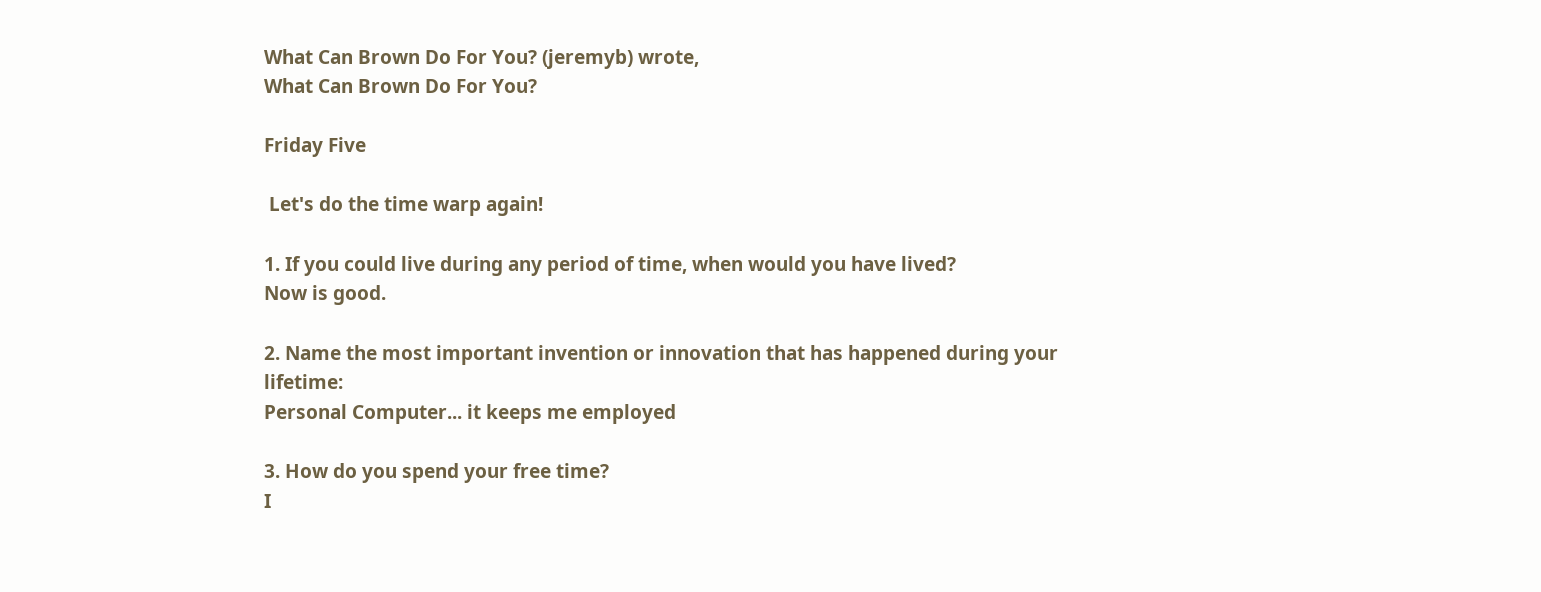What Can Brown Do For You? (jeremyb) wrote,
What Can Brown Do For You?

Friday Five

 Let's do the time warp again!

1. If you could live during any period of time, when would you have lived?
Now is good.

2. Name the most important invention or innovation that has happened during your lifetime:
Personal Computer... it keeps me employed

3. How do you spend your free time?
I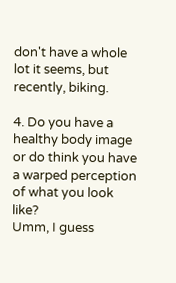don't have a whole lot it seems, but recently, biking.

4. Do you have a healthy body image or do think you have a warped perception of what you look like?
Umm, I guess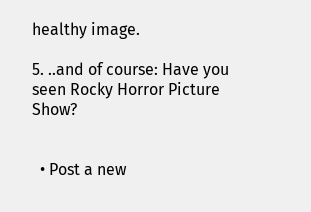healthy image.

5. ..and of course: Have you seen Rocky Horror Picture Show?


  • Post a new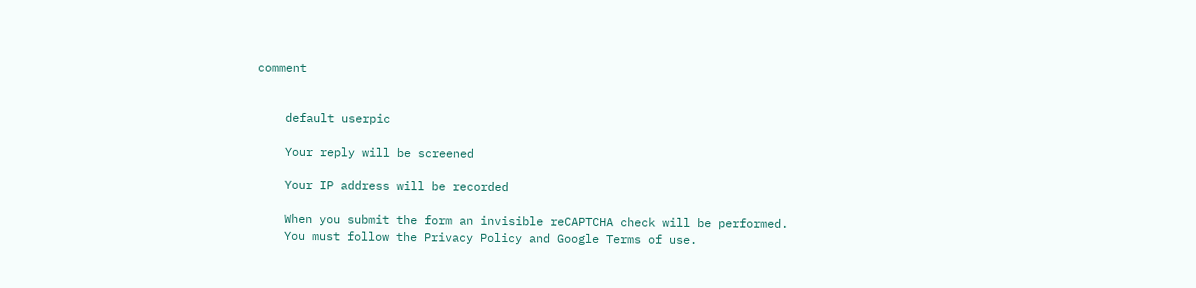comment


    default userpic

    Your reply will be screened

    Your IP address will be recorded

    When you submit the form an invisible reCAPTCHA check will be performed.
    You must follow the Privacy Policy and Google Terms of use.